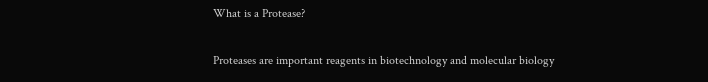What is a Protease?

Proteases are important reagents in biotechnology and molecular biology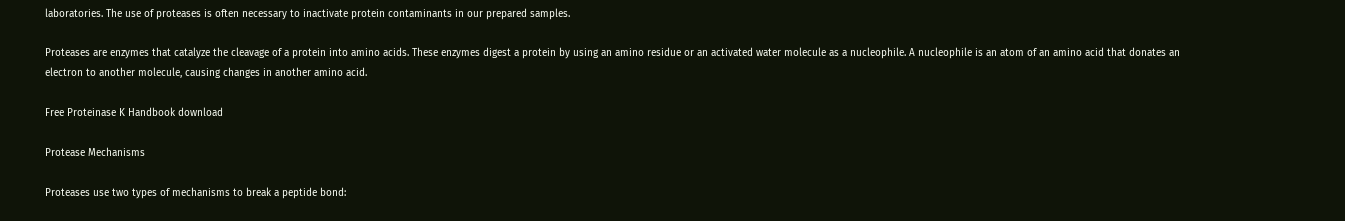laboratories. The use of proteases is often necessary to inactivate protein contaminants in our prepared samples.

Proteases are enzymes that catalyze the cleavage of a protein into amino acids. These enzymes digest a protein by using an amino residue or an activated water molecule as a nucleophile. A nucleophile is an atom of an amino acid that donates an electron to another molecule, causing changes in another amino acid.

Free Proteinase K Handbook download

Protease Mechanisms

Proteases use two types of mechanisms to break a peptide bond: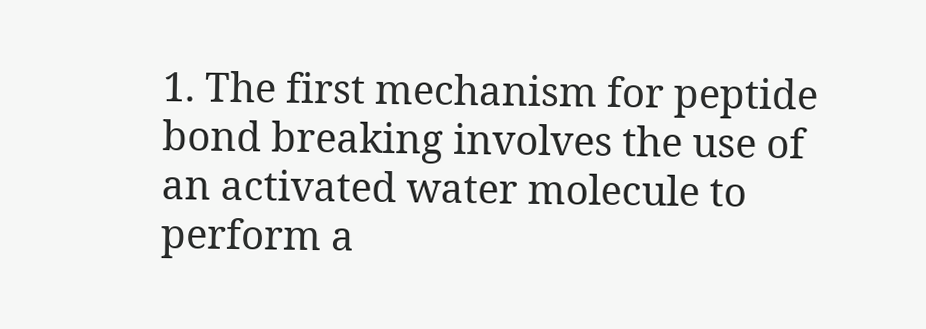1. The first mechanism for peptide bond breaking involves the use of an activated water molecule to perform a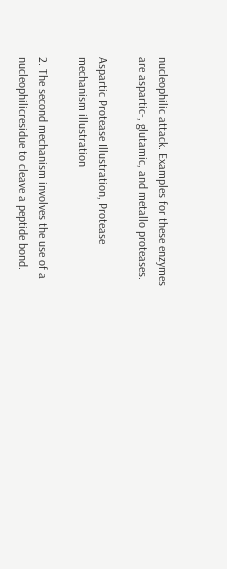nucleophilic attack. Examples for these enzymes are aspartic-, glutamic, and metallo proteases.

Aspartic Protease Illustration, Protease mechanism illustration

2. The second mechanism involves the use of a nucleophilicresidue to cleave a peptide bond.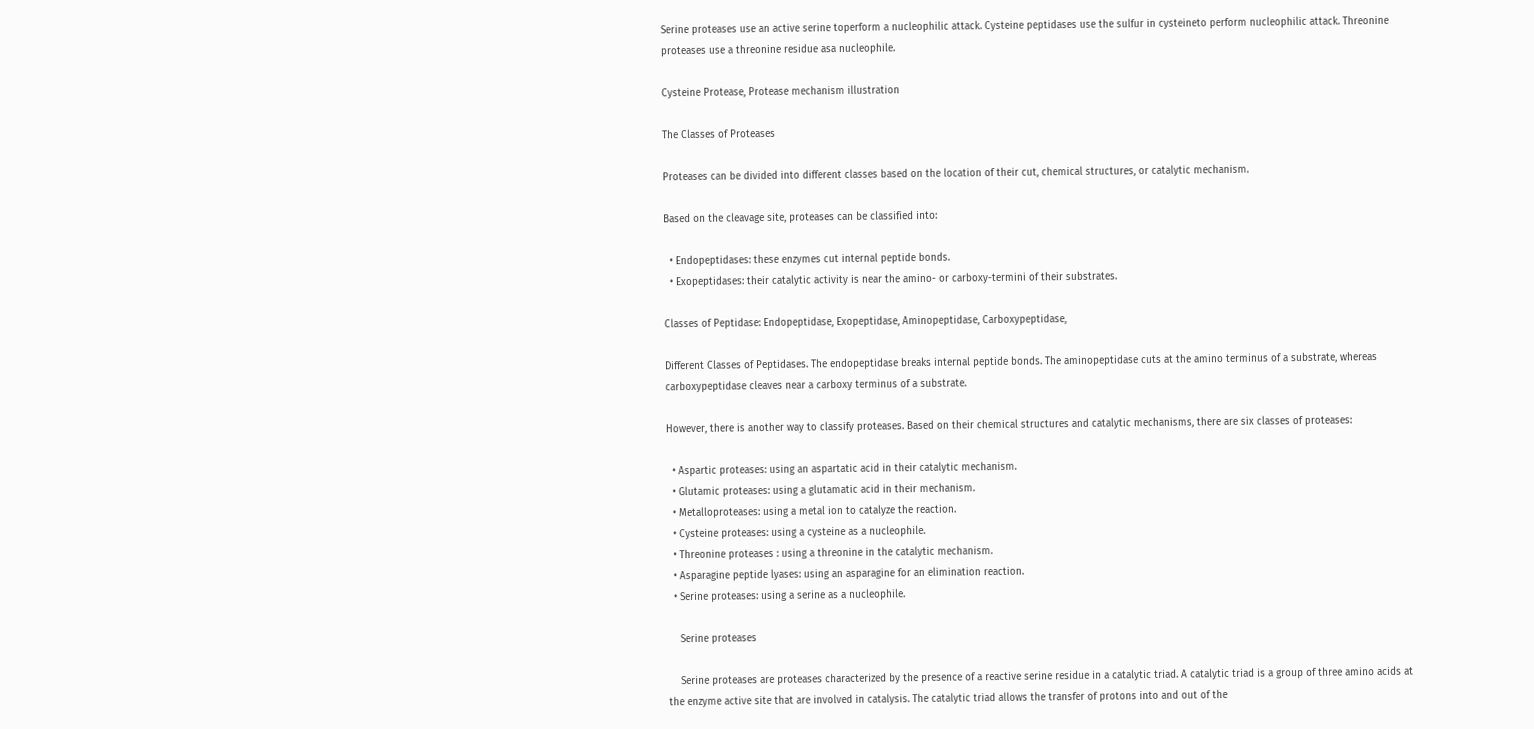Serine proteases use an active serine toperform a nucleophilic attack. Cysteine peptidases use the sulfur in cysteineto perform nucleophilic attack. Threonine proteases use a threonine residue asa nucleophile.

Cysteine Protease, Protease mechanism illustration

The Classes of Proteases

Proteases can be divided into different classes based on the location of their cut, chemical structures, or catalytic mechanism.

Based on the cleavage site, proteases can be classified into:

  • Endopeptidases: these enzymes cut internal peptide bonds.
  • Exopeptidases: their catalytic activity is near the amino- or carboxy-termini of their substrates.

Classes of Peptidase: Endopeptidase, Exopeptidase, Aminopeptidase, Carboxypeptidase,

Different Classes of Peptidases. The endopeptidase breaks internal peptide bonds. The aminopeptidase cuts at the amino terminus of a substrate, whereas carboxypeptidase cleaves near a carboxy terminus of a substrate.

However, there is another way to classify proteases. Based on their chemical structures and catalytic mechanisms, there are six classes of proteases:

  • Aspartic proteases: using an aspartatic acid in their catalytic mechanism.
  • Glutamic proteases: using a glutamatic acid in their mechanism.
  • Metalloproteases: using a metal ion to catalyze the reaction.
  • Cysteine proteases: using a cysteine as a nucleophile.
  • Threonine proteases : using a threonine in the catalytic mechanism.
  • Asparagine peptide lyases: using an asparagine for an elimination reaction.
  • Serine proteases: using a serine as a nucleophile.

    Serine proteases

    Serine proteases are proteases characterized by the presence of a reactive serine residue in a catalytic triad. A catalytic triad is a group of three amino acids at the enzyme active site that are involved in catalysis. The catalytic triad allows the transfer of protons into and out of the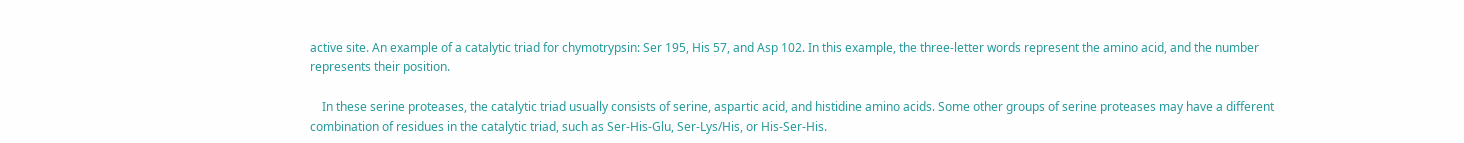active site. An example of a catalytic triad for chymotrypsin: Ser 195, His 57, and Asp 102. In this example, the three-letter words represent the amino acid, and the number represents their position.

    In these serine proteases, the catalytic triad usually consists of serine, aspartic acid, and histidine amino acids. Some other groups of serine proteases may have a different combination of residues in the catalytic triad, such as Ser-His-Glu, Ser-Lys/His, or His-Ser-His.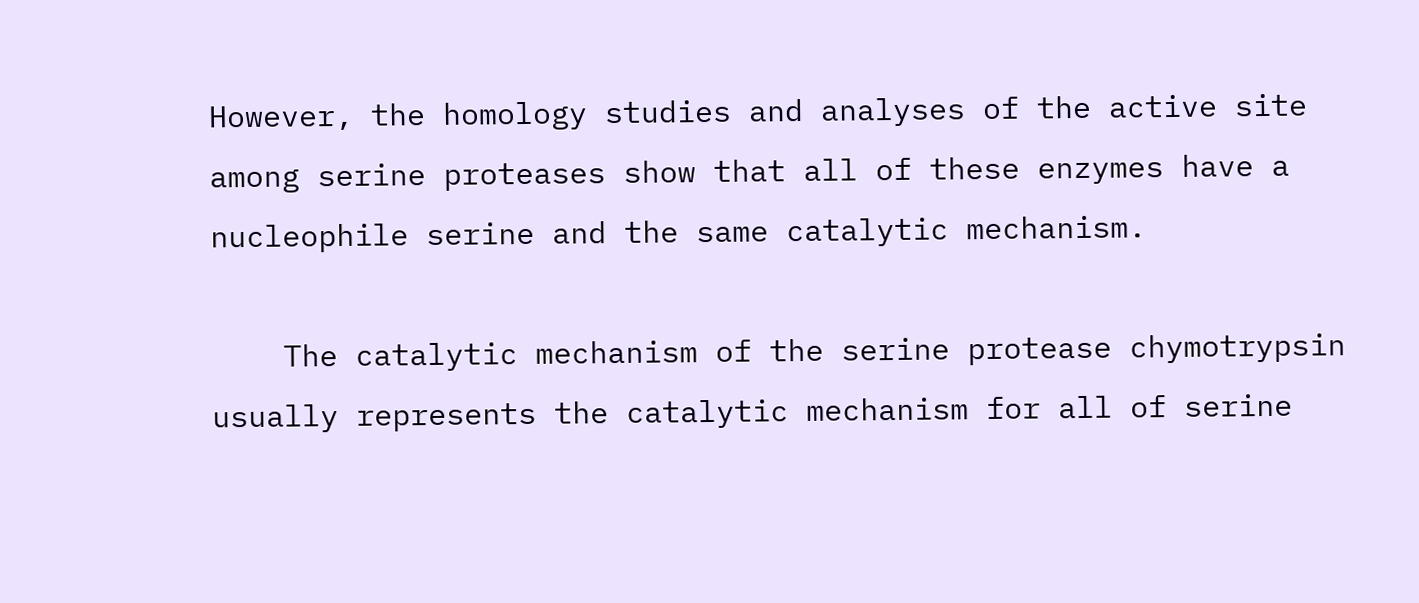However, the homology studies and analyses of the active site among serine proteases show that all of these enzymes have a nucleophile serine and the same catalytic mechanism.

    The catalytic mechanism of the serine protease chymotrypsin usually represents the catalytic mechanism for all of serine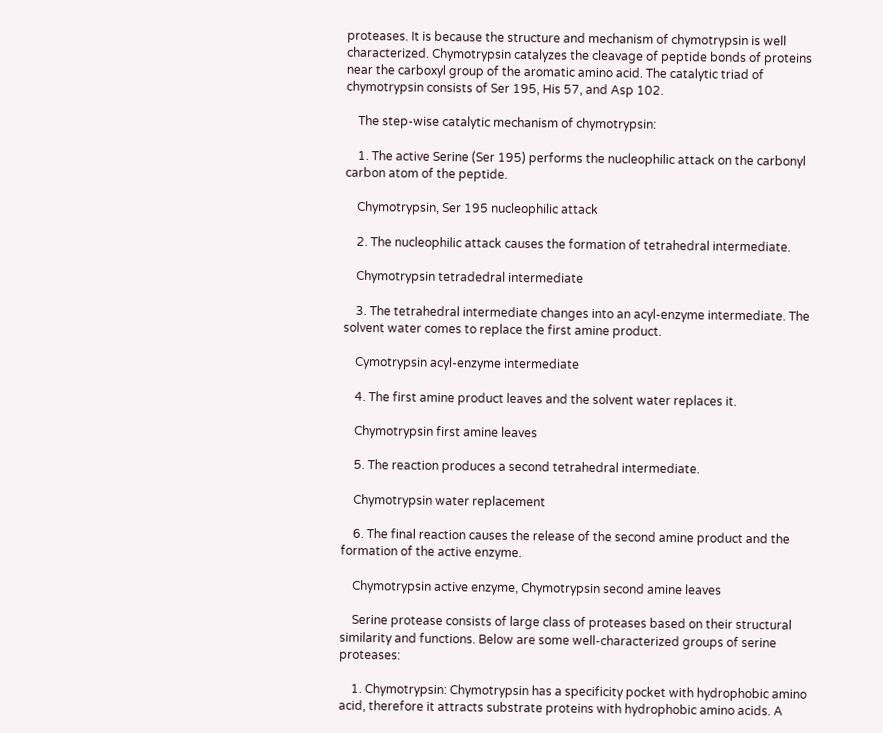proteases. It is because the structure and mechanism of chymotrypsin is well characterized. Chymotrypsin catalyzes the cleavage of peptide bonds of proteins near the carboxyl group of the aromatic amino acid. The catalytic triad of chymotrypsin consists of Ser 195, His 57, and Asp 102.

    The step-wise catalytic mechanism of chymotrypsin:

    1. The active Serine (Ser 195) performs the nucleophilic attack on the carbonyl carbon atom of the peptide.

    Chymotrypsin, Ser 195 nucleophilic attack

    2. The nucleophilic attack causes the formation of tetrahedral intermediate.

    Chymotrypsin tetradedral intermediate

    3. The tetrahedral intermediate changes into an acyl-enzyme intermediate. The solvent water comes to replace the first amine product.

    Cymotrypsin acyl-enzyme intermediate

    4. The first amine product leaves and the solvent water replaces it.

    Chymotrypsin first amine leaves

    5. The reaction produces a second tetrahedral intermediate.

    Chymotrypsin water replacement

    6. The final reaction causes the release of the second amine product and the formation of the active enzyme.

    Chymotrypsin active enzyme, Chymotrypsin second amine leaves

    Serine protease consists of large class of proteases based on their structural similarity and functions. Below are some well-characterized groups of serine proteases:

    1. Chymotrypsin: Chymotrypsin has a specificity pocket with hydrophobic amino acid, therefore it attracts substrate proteins with hydrophobic amino acids. A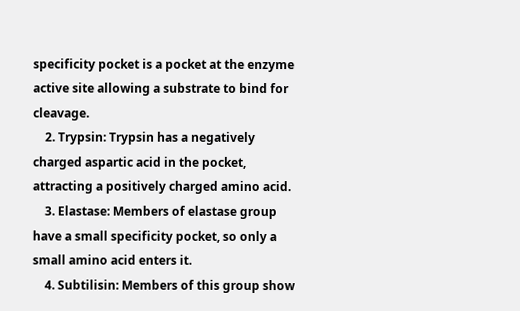specificity pocket is a pocket at the enzyme active site allowing a substrate to bind for cleavage.
    2. Trypsin: Trypsin has a negatively charged aspartic acid in the pocket, attracting a positively charged amino acid.
    3. Elastase: Members of elastase group have a small specificity pocket, so only a small amino acid enters it.
    4. Subtilisin: Members of this group show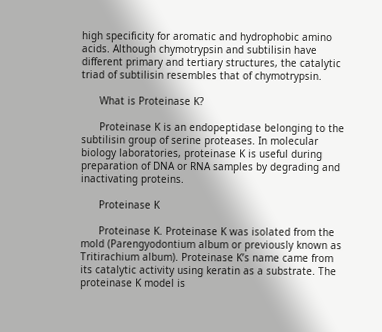high specificity for aromatic and hydrophobic amino acids. Although chymotrypsin and subtilisin have different primary and tertiary structures, the catalytic triad of subtilisin resembles that of chymotrypsin.

      What is Proteinase K?

      Proteinase K is an endopeptidase belonging to the subtilisin group of serine proteases. In molecular biology laboratories, proteinase K is useful during preparation of DNA or RNA samples by degrading and inactivating proteins.

      Proteinase K

      Proteinase K. Proteinase K was isolated from the mold (Parengyodontium album or previously known as Tritirachium album). Proteinase K’s name came from its catalytic activity using keratin as a substrate. The proteinase K model is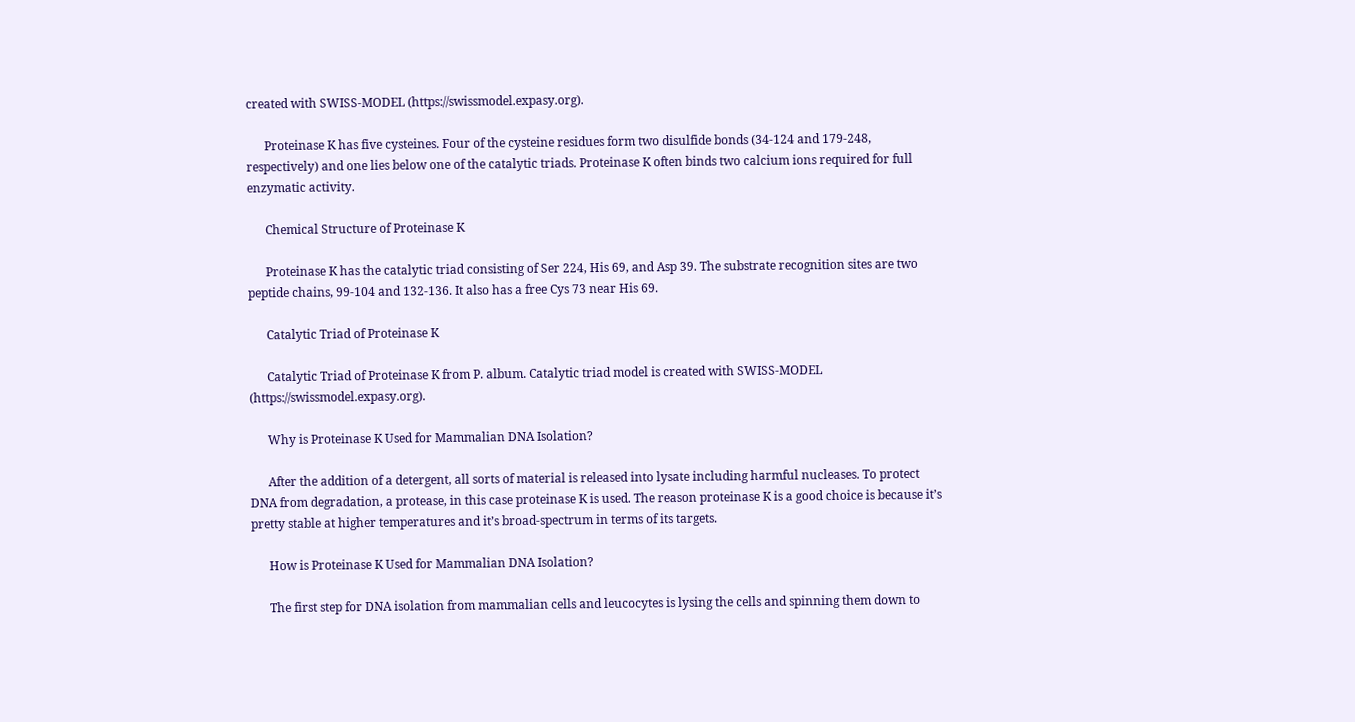created with SWISS-MODEL (https://swissmodel.expasy.org).

      Proteinase K has five cysteines. Four of the cysteine residues form two disulfide bonds (34-124 and 179-248, respectively) and one lies below one of the catalytic triads. Proteinase K often binds two calcium ions required for full enzymatic activity.

      Chemical Structure of Proteinase K

      Proteinase K has the catalytic triad consisting of Ser 224, His 69, and Asp 39. The substrate recognition sites are two peptide chains, 99-104 and 132-136. It also has a free Cys 73 near His 69.

      Catalytic Triad of Proteinase K

      Catalytic Triad of Proteinase K from P. album. Catalytic triad model is created with SWISS-MODEL (https://swissmodel.expasy.org).

      Why is Proteinase K Used for Mammalian DNA Isolation?

      After the addition of a detergent, all sorts of material is released into lysate including harmful nucleases. To protect DNA from degradation, a protease, in this case proteinase K is used. The reason proteinase K is a good choice is because it’s pretty stable at higher temperatures and it’s broad-spectrum in terms of its targets.

      How is Proteinase K Used for Mammalian DNA Isolation?

      The first step for DNA isolation from mammalian cells and leucocytes is lysing the cells and spinning them down to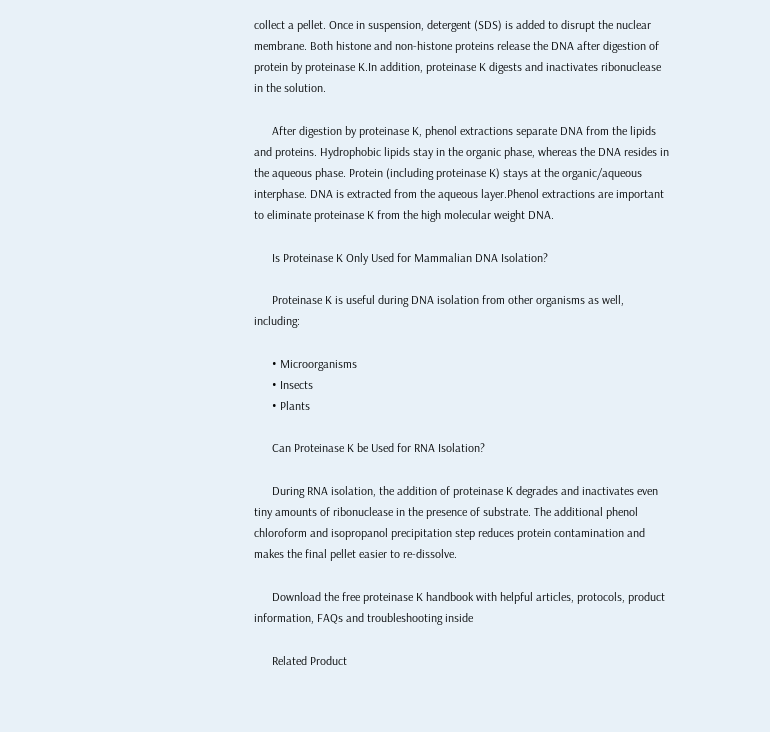collect a pellet. Once in suspension, detergent (SDS) is added to disrupt the nuclear membrane. Both histone and non-histone proteins release the DNA after digestion of protein by proteinase K.In addition, proteinase K digests and inactivates ribonuclease in the solution.

      After digestion by proteinase K, phenol extractions separate DNA from the lipids and proteins. Hydrophobic lipids stay in the organic phase, whereas the DNA resides in the aqueous phase. Protein (including proteinase K) stays at the organic/aqueous interphase. DNA is extracted from the aqueous layer.Phenol extractions are important to eliminate proteinase K from the high molecular weight DNA.

      Is Proteinase K Only Used for Mammalian DNA Isolation?

      Proteinase K is useful during DNA isolation from other organisms as well, including:

      • Microorganisms
      • Insects
      • Plants

      Can Proteinase K be Used for RNA Isolation?

      During RNA isolation, the addition of proteinase K degrades and inactivates even tiny amounts of ribonuclease in the presence of substrate. The additional phenol chloroform and isopropanol precipitation step reduces protein contamination and makes the final pellet easier to re-dissolve.

      Download the free proteinase K handbook with helpful articles, protocols, product information, FAQs and troubleshooting inside

      Related Product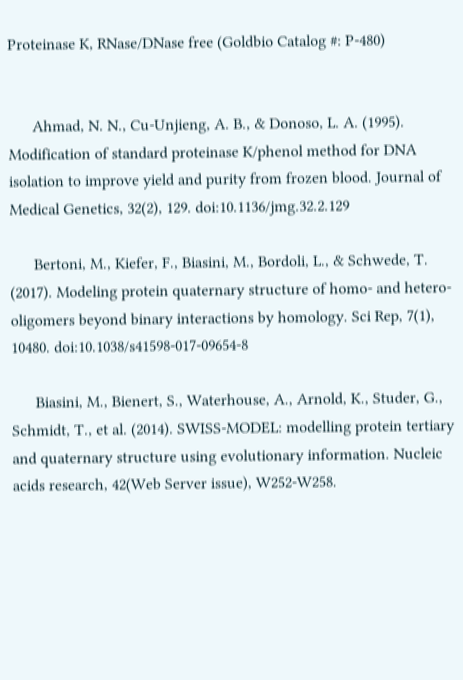Proteinase K, RNase/DNase free (Goldbio Catalog #: P-480)


      Ahmad, N. N., Cu-Unjieng, A. B., & Donoso, L. A. (1995). Modification of standard proteinase K/phenol method for DNA isolation to improve yield and purity from frozen blood. Journal of Medical Genetics, 32(2), 129. doi:10.1136/jmg.32.2.129

      Bertoni, M., Kiefer, F., Biasini, M., Bordoli, L., & Schwede, T. (2017). Modeling protein quaternary structure of homo- and hetero-oligomers beyond binary interactions by homology. Sci Rep, 7(1), 10480. doi:10.1038/s41598-017-09654-8

      Biasini, M., Bienert, S., Waterhouse, A., Arnold, K., Studer, G., Schmidt, T., et al. (2014). SWISS-MODEL: modelling protein tertiary and quaternary structure using evolutionary information. Nucleic acids research, 42(Web Server issue), W252-W258.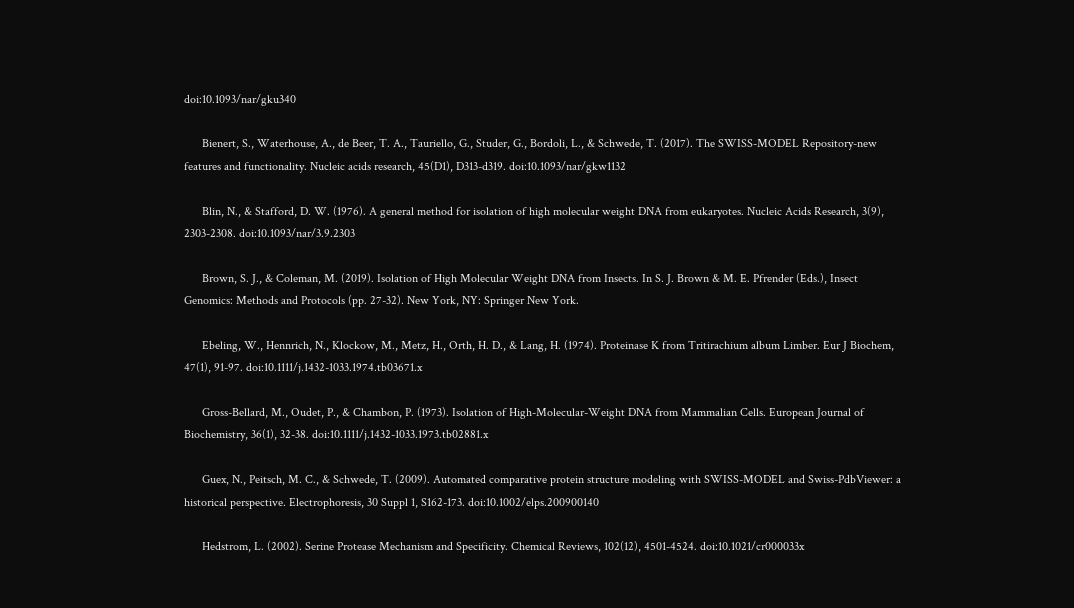doi:10.1093/nar/gku340

      Bienert, S., Waterhouse, A., de Beer, T. A., Tauriello, G., Studer, G., Bordoli, L., & Schwede, T. (2017). The SWISS-MODEL Repository-new features and functionality. Nucleic acids research, 45(D1), D313-d319. doi:10.1093/nar/gkw1132

      Blin, N., & Stafford, D. W. (1976). A general method for isolation of high molecular weight DNA from eukaryotes. Nucleic Acids Research, 3(9), 2303-2308. doi:10.1093/nar/3.9.2303

      Brown, S. J., & Coleman, M. (2019). Isolation of High Molecular Weight DNA from Insects. In S. J. Brown & M. E. Pfrender (Eds.), Insect Genomics: Methods and Protocols (pp. 27-32). New York, NY: Springer New York.

      Ebeling, W., Hennrich, N., Klockow, M., Metz, H., Orth, H. D., & Lang, H. (1974). Proteinase K from Tritirachium album Limber. Eur J Biochem, 47(1), 91-97. doi:10.1111/j.1432-1033.1974.tb03671.x

      Gross-Bellard, M., Oudet, P., & Chambon, P. (1973). Isolation of High-Molecular-Weight DNA from Mammalian Cells. European Journal of Biochemistry, 36(1), 32-38. doi:10.1111/j.1432-1033.1973.tb02881.x

      Guex, N., Peitsch, M. C., & Schwede, T. (2009). Automated comparative protein structure modeling with SWISS-MODEL and Swiss-PdbViewer: a historical perspective. Electrophoresis, 30 Suppl 1, S162-173. doi:10.1002/elps.200900140

      Hedstrom, L. (2002). Serine Protease Mechanism and Specificity. Chemical Reviews, 102(12), 4501-4524. doi:10.1021/cr000033x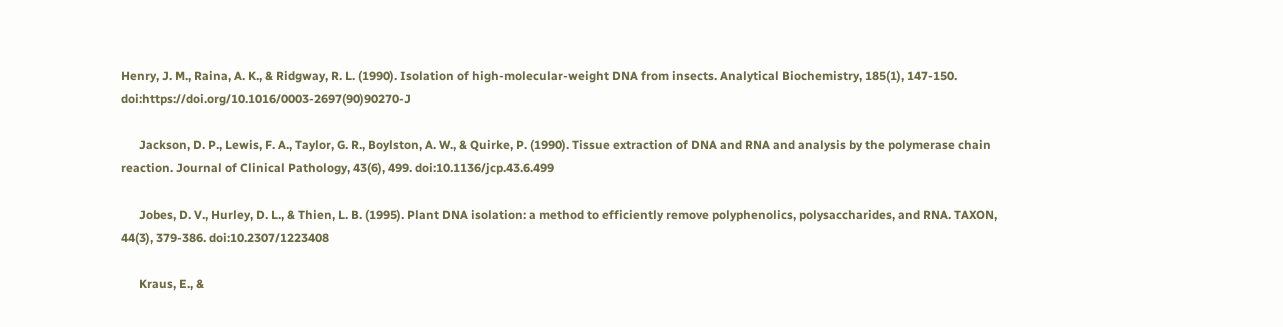Henry, J. M., Raina, A. K., & Ridgway, R. L. (1990). Isolation of high-molecular-weight DNA from insects. Analytical Biochemistry, 185(1), 147-150. doi:https://doi.org/10.1016/0003-2697(90)90270-J

      Jackson, D. P., Lewis, F. A., Taylor, G. R., Boylston, A. W., & Quirke, P. (1990). Tissue extraction of DNA and RNA and analysis by the polymerase chain reaction. Journal of Clinical Pathology, 43(6), 499. doi:10.1136/jcp.43.6.499

      Jobes, D. V., Hurley, D. L., & Thien, L. B. (1995). Plant DNA isolation: a method to efficiently remove polyphenolics, polysaccharides, and RNA. TAXON, 44(3), 379-386. doi:10.2307/1223408

      Kraus, E., &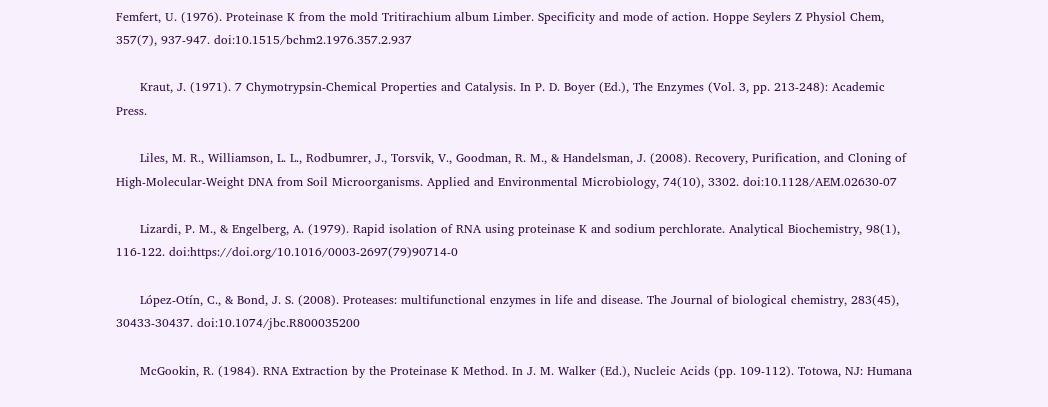Femfert, U. (1976). Proteinase K from the mold Tritirachium album Limber. Specificity and mode of action. Hoppe Seylers Z Physiol Chem, 357(7), 937-947. doi:10.1515/bchm2.1976.357.2.937

      Kraut, J. (1971). 7 Chymotrypsin-Chemical Properties and Catalysis. In P. D. Boyer (Ed.), The Enzymes (Vol. 3, pp. 213-248): Academic Press.

      Liles, M. R., Williamson, L. L., Rodbumrer, J., Torsvik, V., Goodman, R. M., & Handelsman, J. (2008). Recovery, Purification, and Cloning of High-Molecular-Weight DNA from Soil Microorganisms. Applied and Environmental Microbiology, 74(10), 3302. doi:10.1128/AEM.02630-07

      Lizardi, P. M., & Engelberg, A. (1979). Rapid isolation of RNA using proteinase K and sodium perchlorate. Analytical Biochemistry, 98(1), 116-122. doi:https://doi.org/10.1016/0003-2697(79)90714-0

      López-Otín, C., & Bond, J. S. (2008). Proteases: multifunctional enzymes in life and disease. The Journal of biological chemistry, 283(45), 30433-30437. doi:10.1074/jbc.R800035200

      McGookin, R. (1984). RNA Extraction by the Proteinase K Method. In J. M. Walker (Ed.), Nucleic Acids (pp. 109-112). Totowa, NJ: Humana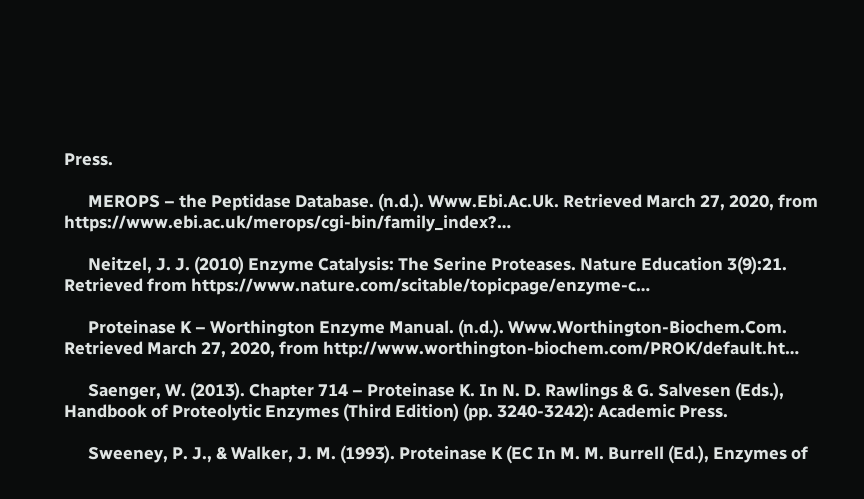Press.

      MEROPS – the Peptidase Database. (n.d.). Www.Ebi.Ac.Uk. Retrieved March 27, 2020, from https://www.ebi.ac.uk/merops/cgi-bin/family_index?…

      Neitzel, J. J. (2010) Enzyme Catalysis: The Serine Proteases. Nature Education 3(9):21. Retrieved from https://www.nature.com/scitable/topicpage/enzyme-c…

      Proteinase K – Worthington Enzyme Manual. (n.d.). Www.Worthington-Biochem.Com. Retrieved March 27, 2020, from http://www.worthington-biochem.com/PROK/default.ht…

      Saenger, W. (2013). Chapter 714 – Proteinase K. In N. D. Rawlings & G. Salvesen (Eds.), Handbook of Proteolytic Enzymes (Third Edition) (pp. 3240-3242): Academic Press.

      Sweeney, P. J., & Walker, J. M. (1993). Proteinase K (EC In M. M. Burrell (Ed.), Enzymes of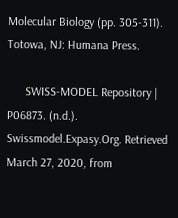Molecular Biology (pp. 305-311). Totowa, NJ: Humana Press.

      SWISS-MODEL Repository | P06873. (n.d.). Swissmodel.Expasy.Org. Retrieved March 27, 2020, from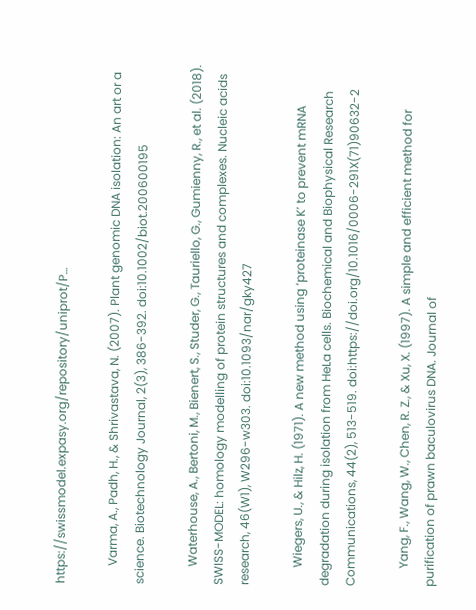https://swissmodel.expasy.org/repository/uniprot/P…

      Varma, A., Padh, H., & Shrivastava, N. (2007). Plant genomic DNA isolation: An art or a science. Biotechnology Journal, 2(3), 386-392. doi:10.1002/biot.200600195

      Waterhouse, A., Bertoni, M., Bienert, S., Studer, G., Tauriello, G., Gumienny, R., et al. (2018). SWISS-MODEL: homology modelling of protein structures and complexes. Nucleic acids research, 46(W1), W296-w303. doi:10.1093/nar/gky427

      Wiegers, U., & Hilz, H. (1971). A new method using ‘proteinase K’ to prevent mRNA degradation during isolation from HeLa cells. Biochemical and Biophysical Research Communications, 44(2), 513-519. doi:https://doi.org/10.1016/0006-291X(71)90632-2

      Yang, F., Wang, W., Chen, R. Z., & Xu, X. (1997). A simple and efficient method for purification of prawn baculovirus DNA. Journal of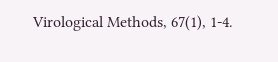Virological Methods, 67(1), 1-4.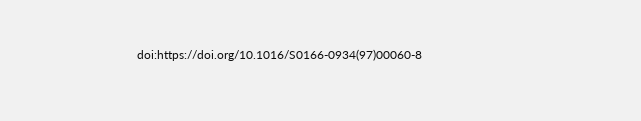doi:https://doi.org/10.1016/S0166-0934(97)00060-8